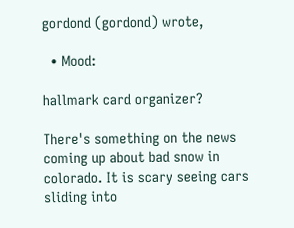gordond (gordond) wrote,

  • Mood:

hallmark card organizer?

There's something on the news coming up about bad snow in colorado. It is scary seeing cars sliding into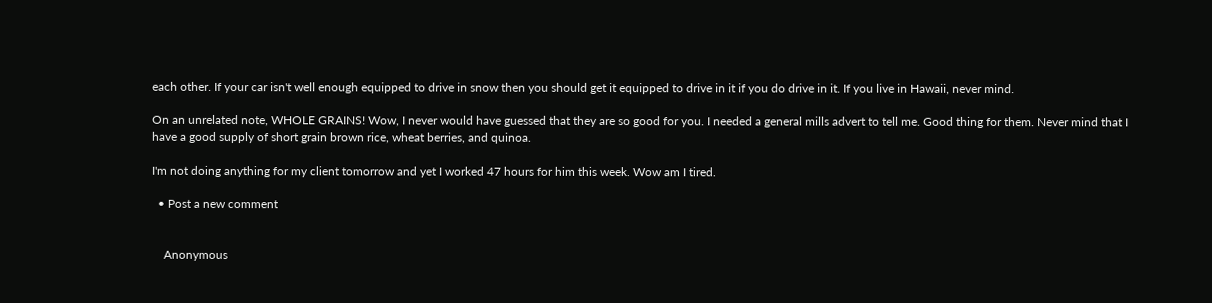each other. If your car isn't well enough equipped to drive in snow then you should get it equipped to drive in it if you do drive in it. If you live in Hawaii, never mind.

On an unrelated note, WHOLE GRAINS! Wow, I never would have guessed that they are so good for you. I needed a general mills advert to tell me. Good thing for them. Never mind that I have a good supply of short grain brown rice, wheat berries, and quinoa.

I'm not doing anything for my client tomorrow and yet I worked 47 hours for him this week. Wow am I tired.

  • Post a new comment


    Anonymous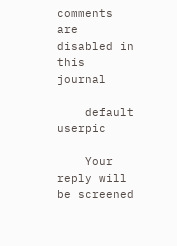comments are disabled in this journal

    default userpic

    Your reply will be screened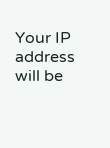Your IP address will be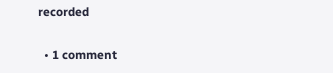recorded

  • 1 comment